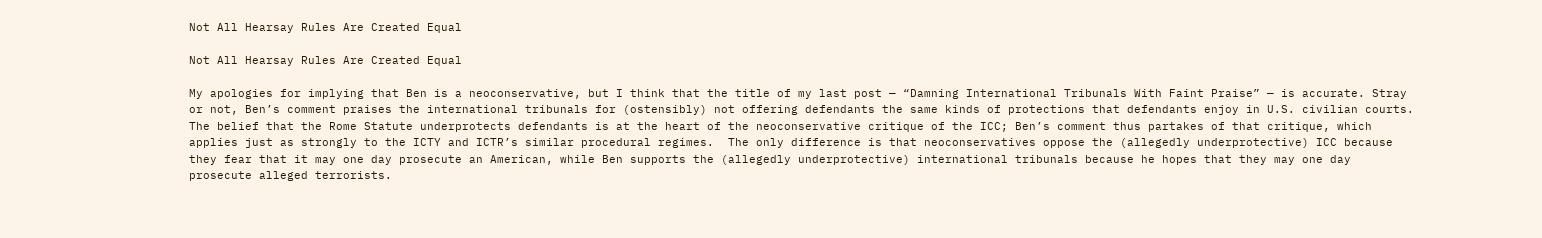Not All Hearsay Rules Are Created Equal

Not All Hearsay Rules Are Created Equal

My apologies for implying that Ben is a neoconservative, but I think that the title of my last post — “Damning International Tribunals With Faint Praise” — is accurate. Stray or not, Ben’s comment praises the international tribunals for (ostensibly) not offering defendants the same kinds of protections that defendants enjoy in U.S. civilian courts.  The belief that the Rome Statute underprotects defendants is at the heart of the neoconservative critique of the ICC; Ben’s comment thus partakes of that critique, which applies just as strongly to the ICTY and ICTR’s similar procedural regimes.  The only difference is that neoconservatives oppose the (allegedly underprotective) ICC because they fear that it may one day prosecute an American, while Ben supports the (allegedly underprotective) international tribunals because he hopes that they may one day prosecute alleged terrorists.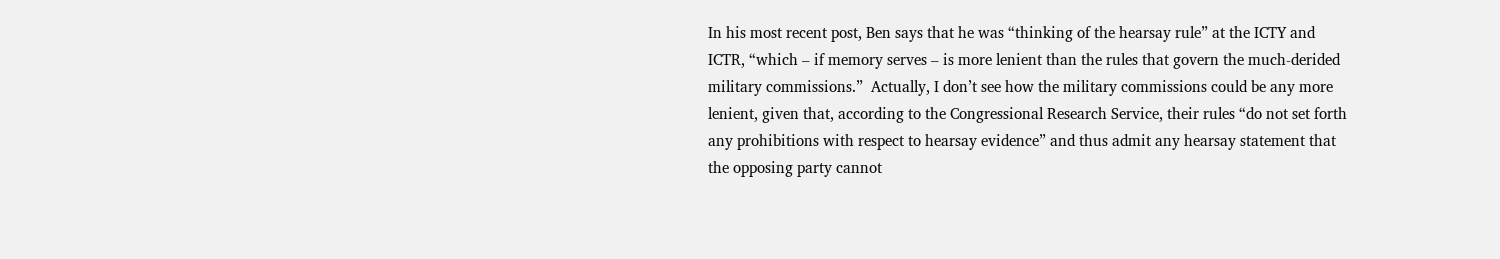In his most recent post, Ben says that he was “thinking of the hearsay rule” at the ICTY and ICTR, “which – if memory serves – is more lenient than the rules that govern the much-derided military commissions.”  Actually, I don’t see how the military commissions could be any more lenient, given that, according to the Congressional Research Service, their rules “do not set forth any prohibitions with respect to hearsay evidence” and thus admit any hearsay statement that the opposing party cannot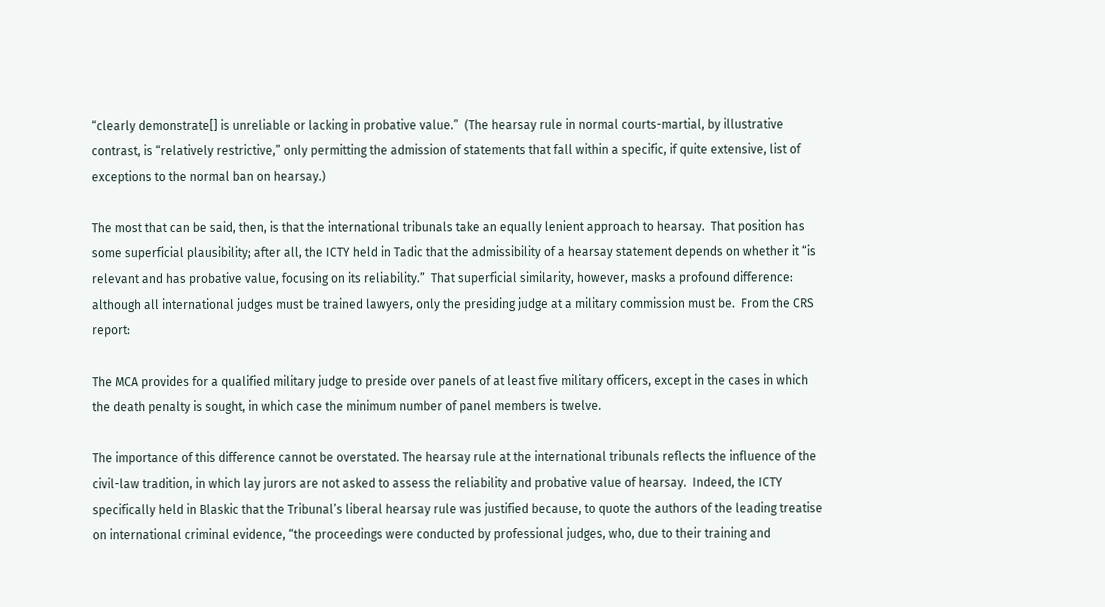“clearly demonstrate[] is unreliable or lacking in probative value.”  (The hearsay rule in normal courts-martial, by illustrative contrast, is “relatively restrictive,” only permitting the admission of statements that fall within a specific, if quite extensive, list of exceptions to the normal ban on hearsay.)

The most that can be said, then, is that the international tribunals take an equally lenient approach to hearsay.  That position has some superficial plausibility; after all, the ICTY held in Tadic that the admissibility of a hearsay statement depends on whether it “is relevant and has probative value, focusing on its reliability.”  That superficial similarity, however, masks a profound difference: although all international judges must be trained lawyers, only the presiding judge at a military commission must be.  From the CRS report:

The MCA provides for a qualified military judge to preside over panels of at least five military officers, except in the cases in which the death penalty is sought, in which case the minimum number of panel members is twelve.

The importance of this difference cannot be overstated. The hearsay rule at the international tribunals reflects the influence of the civil-law tradition, in which lay jurors are not asked to assess the reliability and probative value of hearsay.  Indeed, the ICTY specifically held in Blaskic that the Tribunal’s liberal hearsay rule was justified because, to quote the authors of the leading treatise on international criminal evidence, “the proceedings were conducted by professional judges, who, due to their training and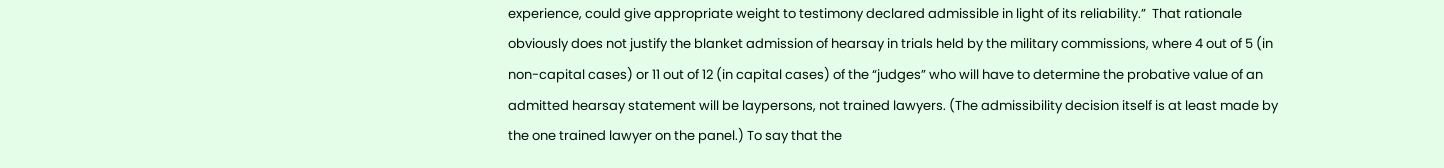experience, could give appropriate weight to testimony declared admissible in light of its reliability.”  That rationale obviously does not justify the blanket admission of hearsay in trials held by the military commissions, where 4 out of 5 (in non-capital cases) or 11 out of 12 (in capital cases) of the “judges” who will have to determine the probative value of an admitted hearsay statement will be laypersons, not trained lawyers. (The admissibility decision itself is at least made by the one trained lawyer on the panel.) To say that the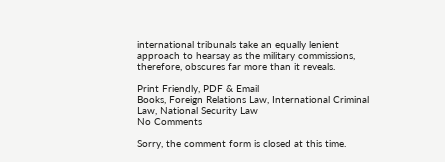international tribunals take an equally lenient approach to hearsay as the military commissions, therefore, obscures far more than it reveals.

Print Friendly, PDF & Email
Books, Foreign Relations Law, International Criminal Law, National Security Law
No Comments

Sorry, the comment form is closed at this time.